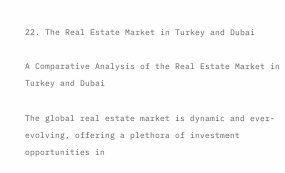22. The Real Estate Market in Turkey and Dubai

A Comparative Analysis of the Real Estate Market in Turkey and Dubai

The global real estate market is dynamic and ever-evolving, offering a plethora of investment opportunities in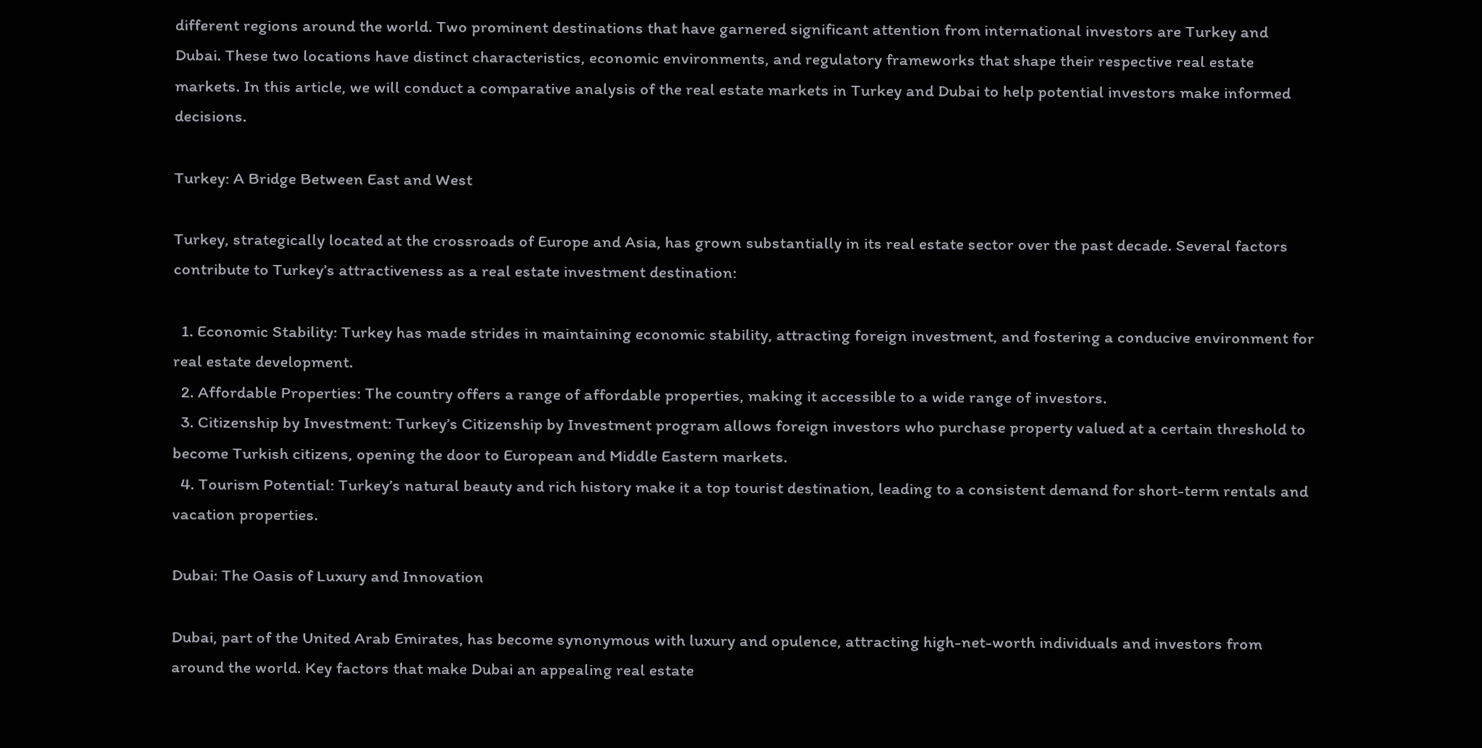different regions around the world. Two prominent destinations that have garnered significant attention from international investors are Turkey and Dubai. These two locations have distinct characteristics, economic environments, and regulatory frameworks that shape their respective real estate markets. In this article, we will conduct a comparative analysis of the real estate markets in Turkey and Dubai to help potential investors make informed decisions.

Turkey: A Bridge Between East and West

Turkey, strategically located at the crossroads of Europe and Asia, has grown substantially in its real estate sector over the past decade. Several factors contribute to Turkey’s attractiveness as a real estate investment destination:

  1. Economic Stability: Turkey has made strides in maintaining economic stability, attracting foreign investment, and fostering a conducive environment for real estate development.
  2. Affordable Properties: The country offers a range of affordable properties, making it accessible to a wide range of investors.
  3. Citizenship by Investment: Turkey’s Citizenship by Investment program allows foreign investors who purchase property valued at a certain threshold to become Turkish citizens, opening the door to European and Middle Eastern markets.
  4. Tourism Potential: Turkey’s natural beauty and rich history make it a top tourist destination, leading to a consistent demand for short-term rentals and vacation properties.

Dubai: The Oasis of Luxury and Innovation

Dubai, part of the United Arab Emirates, has become synonymous with luxury and opulence, attracting high-net-worth individuals and investors from around the world. Key factors that make Dubai an appealing real estate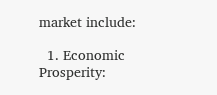market include:

  1. Economic Prosperity: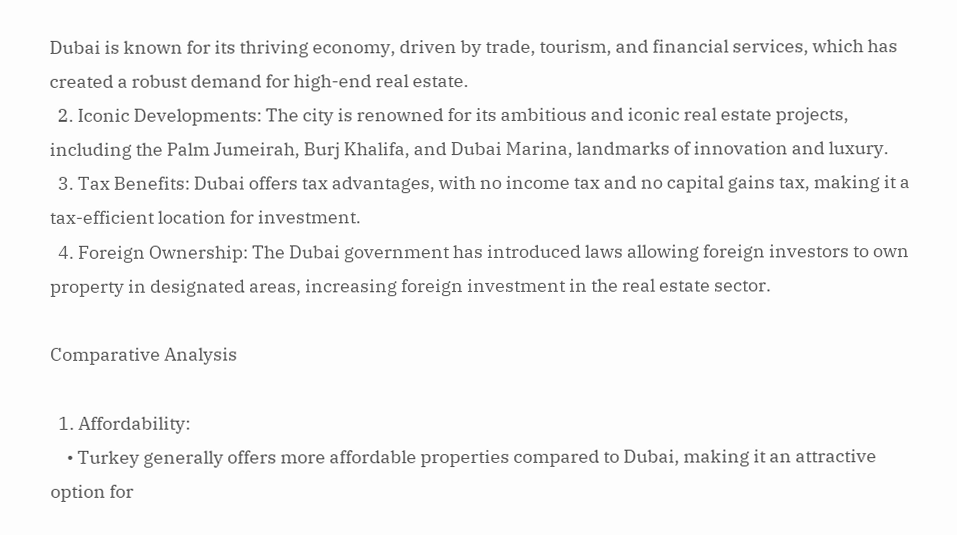Dubai is known for its thriving economy, driven by trade, tourism, and financial services, which has created a robust demand for high-end real estate.
  2. Iconic Developments: The city is renowned for its ambitious and iconic real estate projects, including the Palm Jumeirah, Burj Khalifa, and Dubai Marina, landmarks of innovation and luxury.
  3. Tax Benefits: Dubai offers tax advantages, with no income tax and no capital gains tax, making it a tax-efficient location for investment.
  4. Foreign Ownership: The Dubai government has introduced laws allowing foreign investors to own property in designated areas, increasing foreign investment in the real estate sector.

Comparative Analysis

  1. Affordability:
    • Turkey generally offers more affordable properties compared to Dubai, making it an attractive option for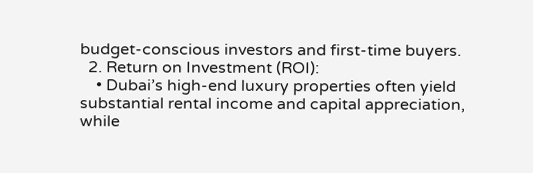budget-conscious investors and first-time buyers.
  2. Return on Investment (ROI):
    • Dubai’s high-end luxury properties often yield substantial rental income and capital appreciation, while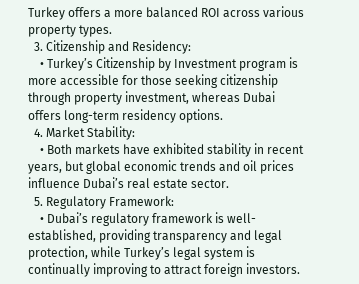Turkey offers a more balanced ROI across various property types.
  3. Citizenship and Residency:
    • Turkey’s Citizenship by Investment program is more accessible for those seeking citizenship through property investment, whereas Dubai offers long-term residency options.
  4. Market Stability:
    • Both markets have exhibited stability in recent years, but global economic trends and oil prices influence Dubai’s real estate sector.
  5. Regulatory Framework:
    • Dubai’s regulatory framework is well-established, providing transparency and legal protection, while Turkey’s legal system is continually improving to attract foreign investors.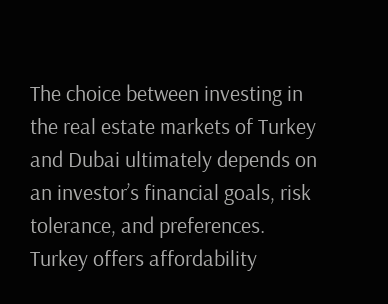The choice between investing in the real estate markets of Turkey and Dubai ultimately depends on an investor’s financial goals, risk tolerance, and preferences. Turkey offers affordability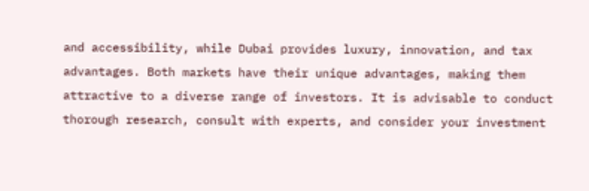and accessibility, while Dubai provides luxury, innovation, and tax advantages. Both markets have their unique advantages, making them attractive to a diverse range of investors. It is advisable to conduct thorough research, consult with experts, and consider your investment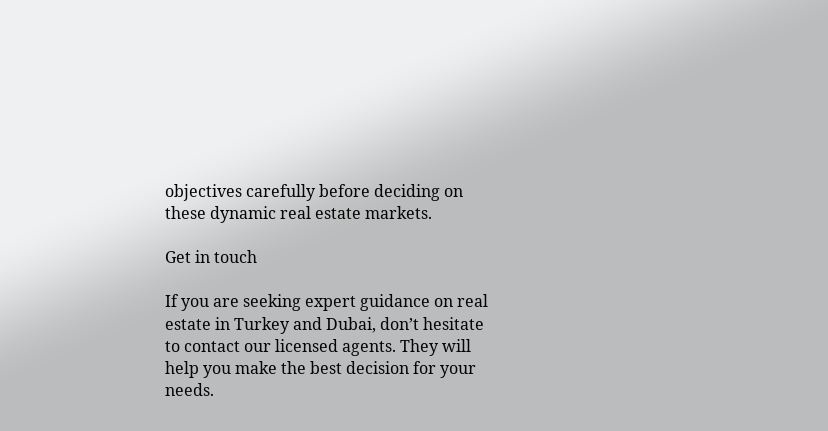objectives carefully before deciding on these dynamic real estate markets.

Get in touch

If you are seeking expert guidance on real estate in Turkey and Dubai, don’t hesitate to contact our licensed agents. They will help you make the best decision for your needs.